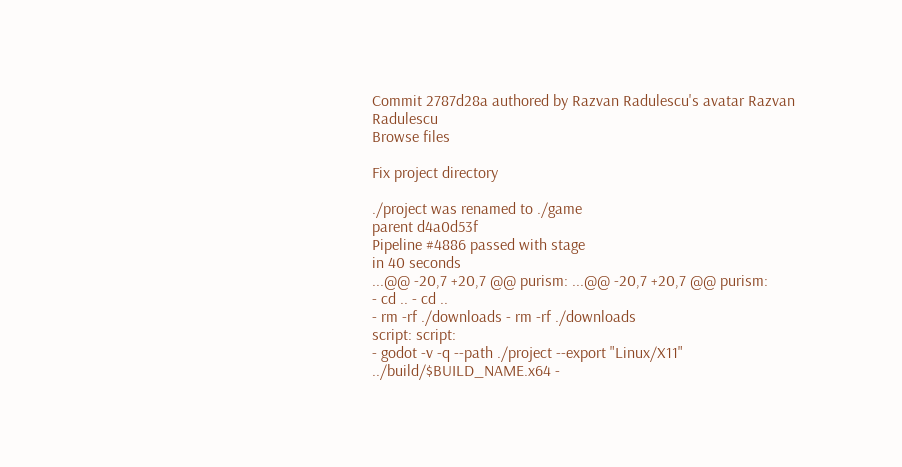Commit 2787d28a authored by Razvan Radulescu's avatar Razvan Radulescu
Browse files

Fix project directory

./project was renamed to ./game
parent d4a0d53f
Pipeline #4886 passed with stage
in 40 seconds
...@@ -20,7 +20,7 @@ purism: ...@@ -20,7 +20,7 @@ purism:
- cd .. - cd ..
- rm -rf ./downloads - rm -rf ./downloads
script: script:
- godot -v -q --path ./project --export "Linux/X11" ../build/$BUILD_NAME.x64 -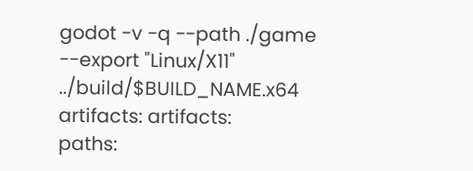godot -v -q --path ./game --export "Linux/X11" ../build/$BUILD_NAME.x64
artifacts: artifacts:
paths: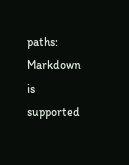paths:
Markdown is supported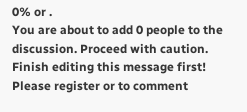0% or .
You are about to add 0 people to the discussion. Proceed with caution.
Finish editing this message first!
Please register or to comment